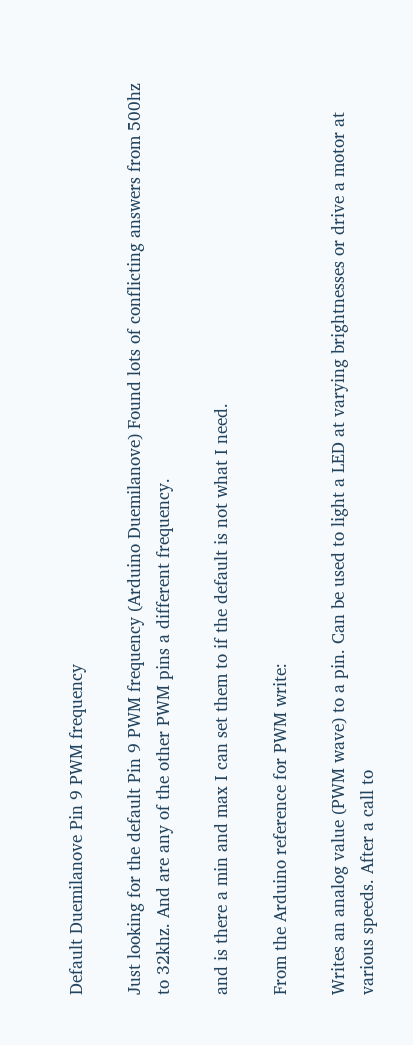Default Duemilanove Pin 9 PWM frequency

Just looking for the default Pin 9 PWM frequency (Arduino Duemilanove) Found lots of conflicting answers from 500hz to 32khz. And are any of the other PWM pins a different frequency.

and is there a min and max I can set them to if the default is not what I need.

From the Arduino reference for PWM write:

Writes an analog value (PWM wave) to a pin. Can be used to light a LED at varying brightnesses or drive a motor at various speeds. After a call to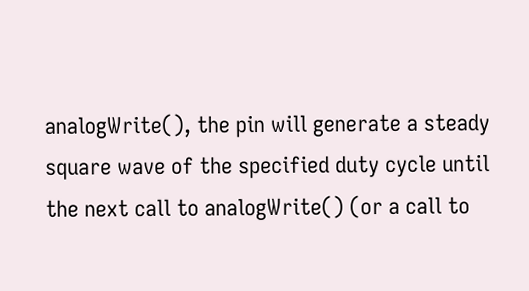analogWrite(), the pin will generate a steady square wave of the specified duty cycle until the next call to analogWrite() (or a call to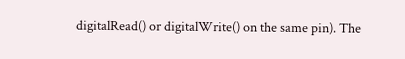digitalRead() or digitalWrite() on the same pin). The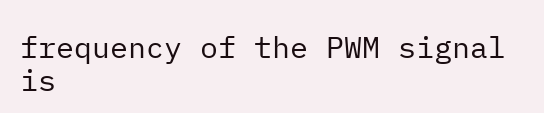frequency of the PWM signal is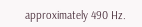approximately 490 Hz.